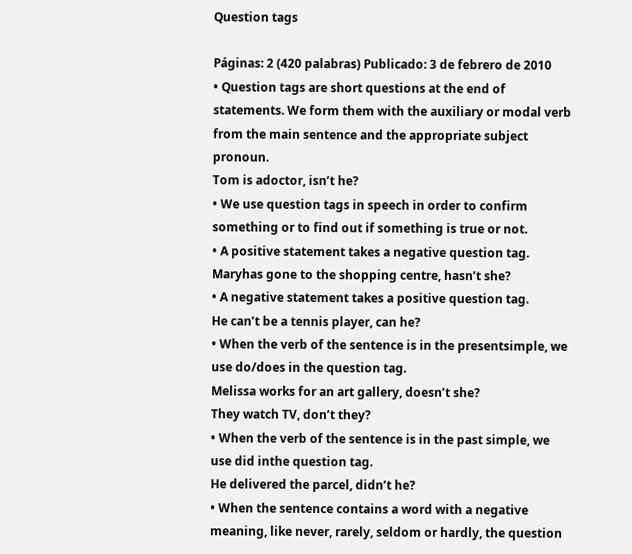Question tags

Páginas: 2 (420 palabras) Publicado: 3 de febrero de 2010
• Question tags are short questions at the end of statements. We form them with the auxiliary or modal verb from the main sentence and the appropriate subject pronoun.
Tom is adoctor, isn’t he?
• We use question tags in speech in order to confirm something or to find out if something is true or not.
• A positive statement takes a negative question tag.
Maryhas gone to the shopping centre, hasn’t she?
• A negative statement takes a positive question tag.
He can’t be a tennis player, can he?
• When the verb of the sentence is in the presentsimple, we use do/does in the question tag.
Melissa works for an art gallery, doesn’t she?
They watch TV, don’t they?
• When the verb of the sentence is in the past simple, we use did inthe question tag.
He delivered the parcel, didn’t he?
• When the sentence contains a word with a negative meaning, like never, rarely, seldom or hardly, the question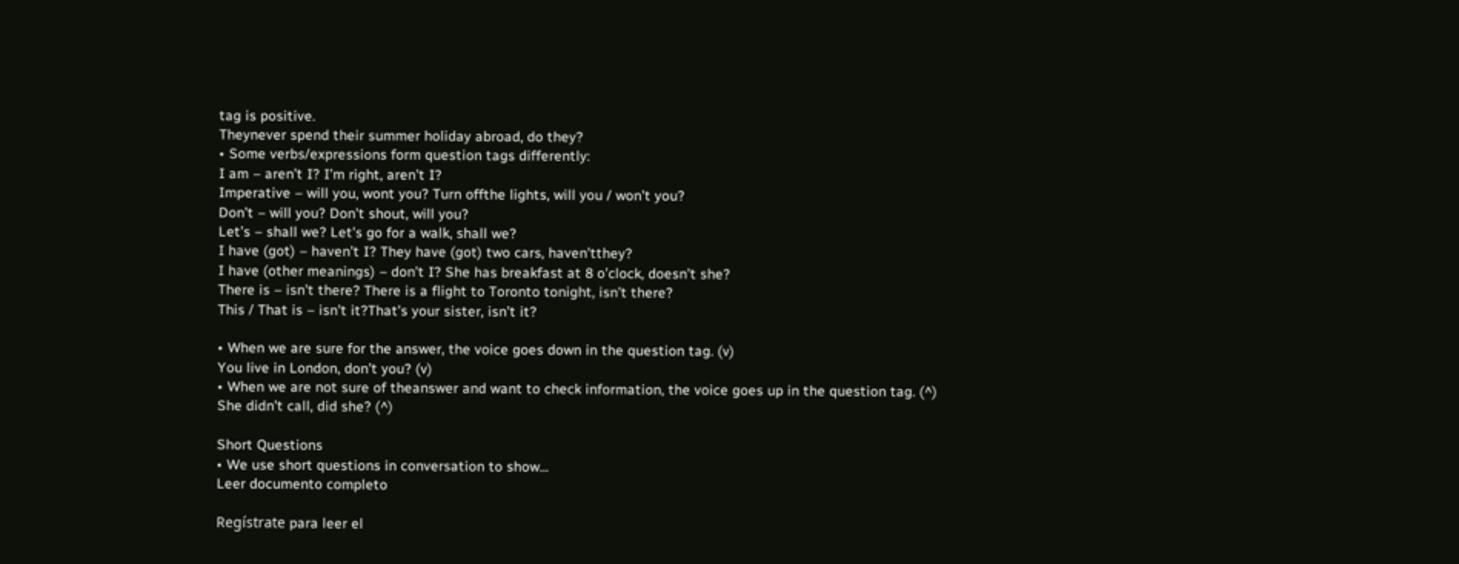tag is positive.
Theynever spend their summer holiday abroad, do they?
• Some verbs/expressions form question tags differently:
I am – aren’t I? I’m right, aren’t I?
Imperative – will you, wont you? Turn offthe lights, will you / won’t you?
Don’t – will you? Don’t shout, will you?
Let’s – shall we? Let’s go for a walk, shall we?
I have (got) – haven’t I? They have (got) two cars, haven’tthey?
I have (other meanings) – don’t I? She has breakfast at 8 o’clock, doesn’t she?
There is – isn’t there? There is a flight to Toronto tonight, isn’t there?
This / That is – isn’t it?That’s your sister, isn’t it?

• When we are sure for the answer, the voice goes down in the question tag. (v)
You live in London, don’t you? (v)
• When we are not sure of theanswer and want to check information, the voice goes up in the question tag. (^)
She didn’t call, did she? (^)

Short Questions
• We use short questions in conversation to show...
Leer documento completo

Regístrate para leer el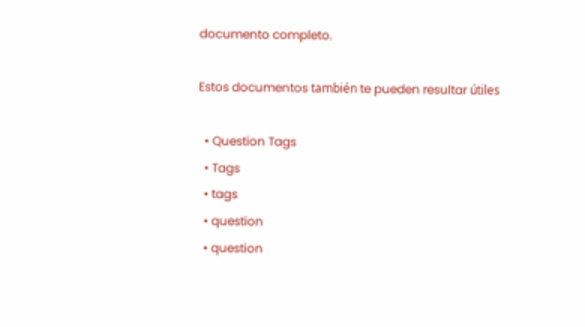documento completo.

Estos documentos también te pueden resultar útiles

  • Question Tags
  • Tags
  • tags
  • question
  • question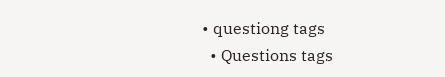• questiong tags
  • Questions tags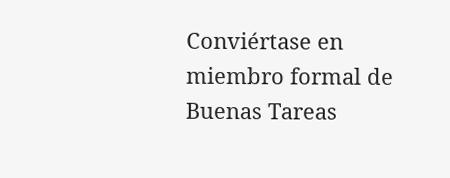Conviértase en miembro formal de Buenas Tareas